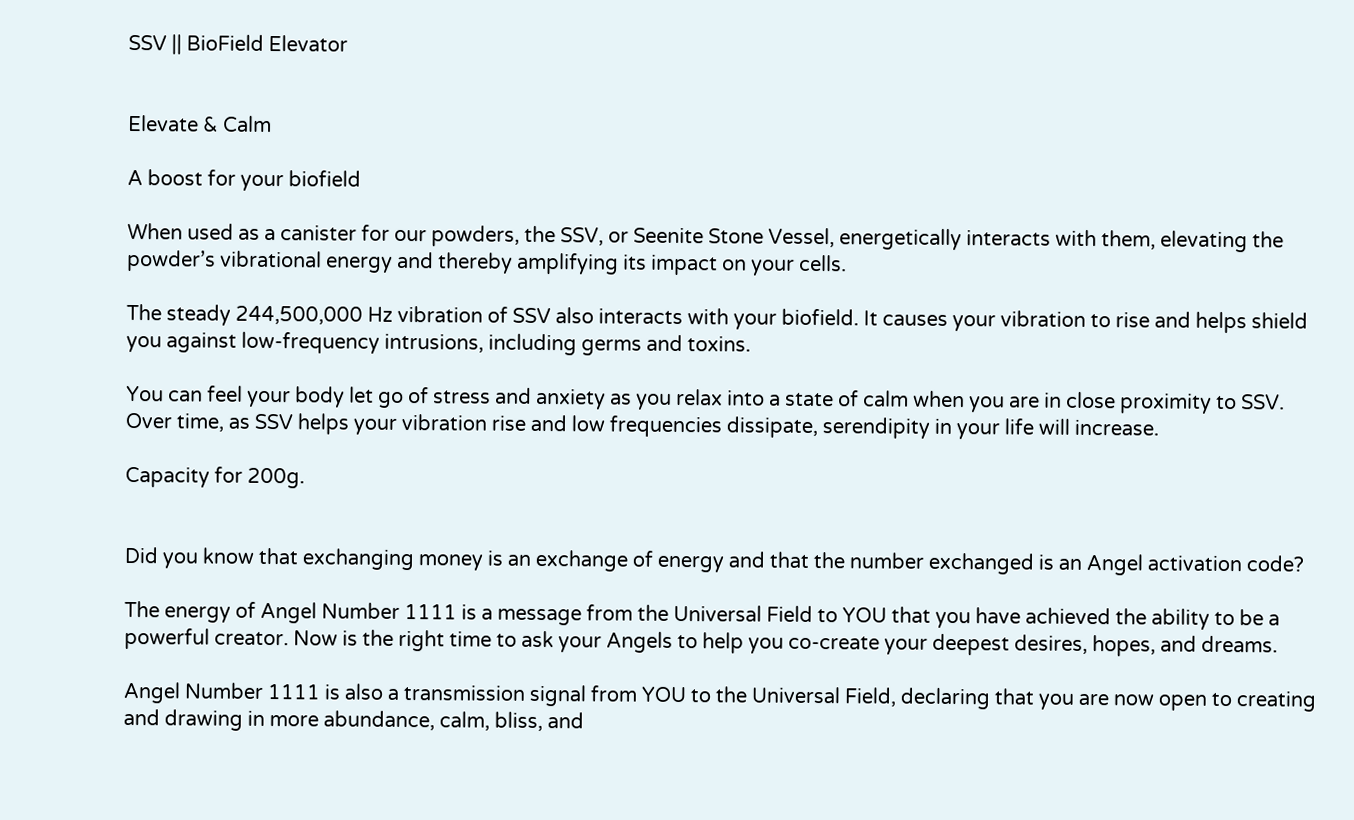SSV || BioField Elevator


Elevate & Calm

A boost for your biofield

When used as a canister for our powders, the SSV, or Seenite Stone Vessel, energetically interacts with them, elevating the powder’s vibrational energy and thereby amplifying its impact on your cells.

The steady 244,500,000 Hz vibration of SSV also interacts with your biofield. It causes your vibration to rise and helps shield you against low-frequency intrusions, including germs and toxins.

You can feel your body let go of stress and anxiety as you relax into a state of calm when you are in close proximity to SSV. Over time, as SSV helps your vibration rise and low frequencies dissipate, serendipity in your life will increase.

Capacity for 200g.


Did you know that exchanging money is an exchange of energy and that the number exchanged is an Angel activation code?

The energy of Angel Number 1111 is a message from the Universal Field to YOU that you have achieved the ability to be a powerful creator. Now is the right time to ask your Angels to help you co-create your deepest desires, hopes, and dreams.

Angel Number 1111 is also a transmission signal from YOU to the Universal Field, declaring that you are now open to creating and drawing in more abundance, calm, bliss, and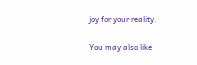joy for your reality.

You may also like